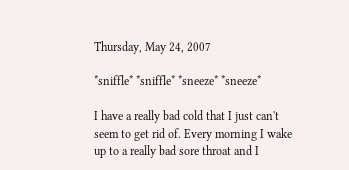Thursday, May 24, 2007

*sniffle* *sniffle* *sneeze* *sneeze*

I have a really bad cold that I just can't seem to get rid of. Every morning I wake up to a really bad sore throat and I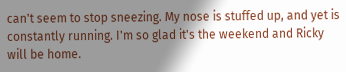can't seem to stop sneezing. My nose is stuffed up, and yet is constantly running. I'm so glad it's the weekend and Ricky will be home.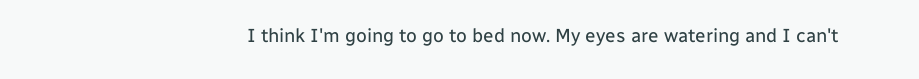I think I'm going to go to bed now. My eyes are watering and I can't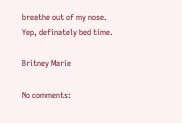breathe out of my nose. Yep, definately bed time.

Britney Marie

No comments: